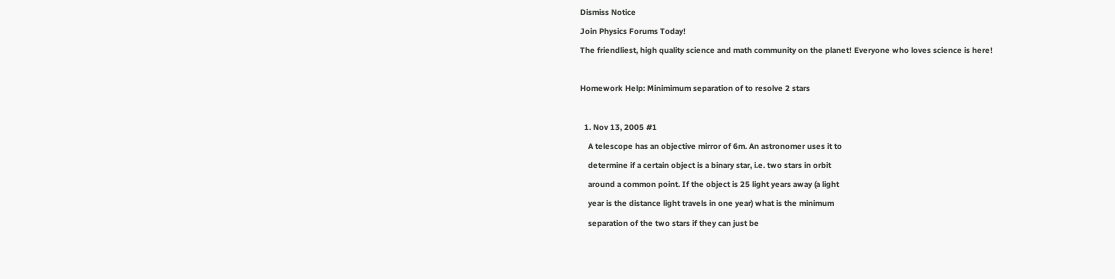Dismiss Notice
Join Physics Forums Today!
The friendliest, high quality science and math community on the planet! Everyone who loves science is here!

Homework Help: Minimimum separation of to resolve 2 stars

  1. Nov 13, 2005 #1
    A telescope has an objective mirror of 6m. An astronomer uses it to
    determine if a certain object is a binary star, i.e. two stars in orbit
    around a common point. If the object is 25 light years away (a light
    year is the distance light travels in one year) what is the minimum
    separation of the two stars if they can just be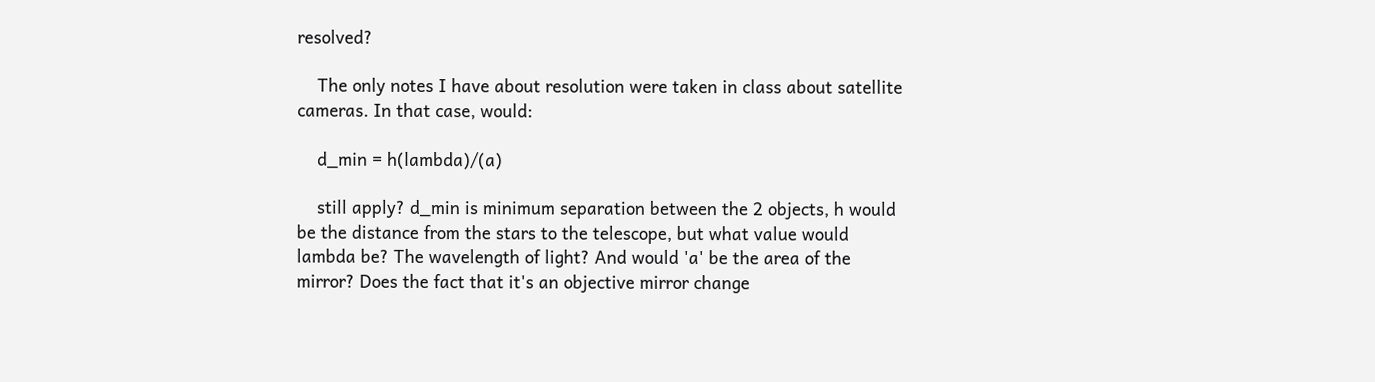resolved?

    The only notes I have about resolution were taken in class about satellite cameras. In that case, would:

    d_min = h(lambda)/(a)

    still apply? d_min is minimum separation between the 2 objects, h would be the distance from the stars to the telescope, but what value would lambda be? The wavelength of light? And would 'a' be the area of the mirror? Does the fact that it's an objective mirror change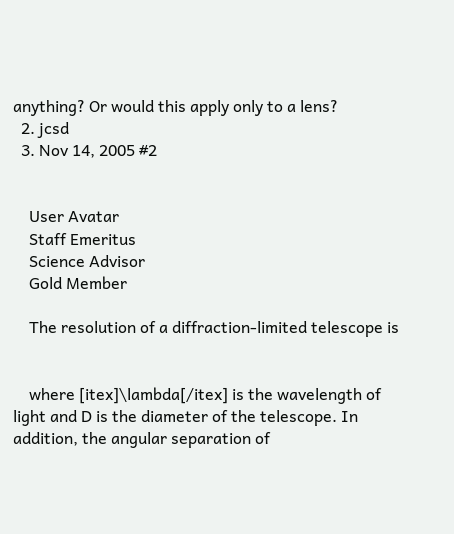anything? Or would this apply only to a lens?
  2. jcsd
  3. Nov 14, 2005 #2


    User Avatar
    Staff Emeritus
    Science Advisor
    Gold Member

    The resolution of a diffraction-limited telescope is


    where [itex]\lambda[/itex] is the wavelength of light and D is the diameter of the telescope. In addition, the angular separation of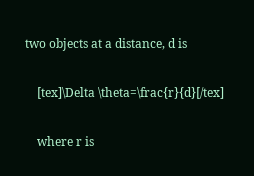two objects at a distance, d is

    [tex]\Delta \theta=\frac{r}{d}[/tex]

    where r is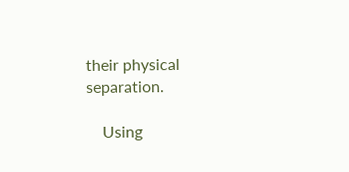their physical separation.

    Using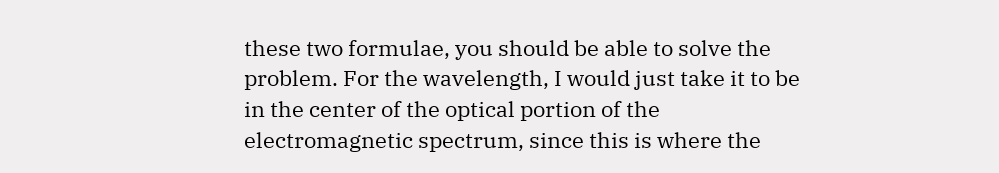these two formulae, you should be able to solve the problem. For the wavelength, I would just take it to be in the center of the optical portion of the electromagnetic spectrum, since this is where the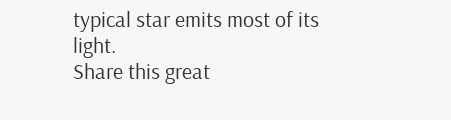typical star emits most of its light.
Share this great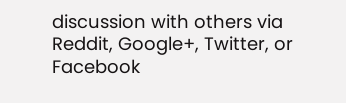discussion with others via Reddit, Google+, Twitter, or Facebook